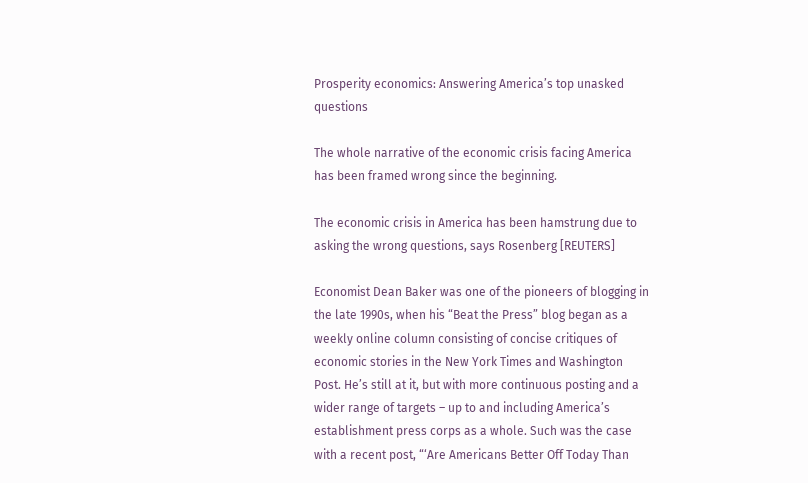Prosperity economics: Answering America’s top unasked questions

The whole narrative of the economic crisis facing America has been framed wrong since the beginning.

The economic crisis in America has been hamstrung due to asking the wrong questions, says Rosenberg [REUTERS]

Economist Dean Baker was one of the pioneers of blogging in the late 1990s, when his “Beat the Press” blog began as a weekly online column consisting of concise critiques of economic stories in the New York Times and Washington Post. He’s still at it, but with more continuous posting and a wider range of targets – up to and including America’s establishment press corps as a whole. Such was the case with a recent post, “‘Are Americans Better Off Today Than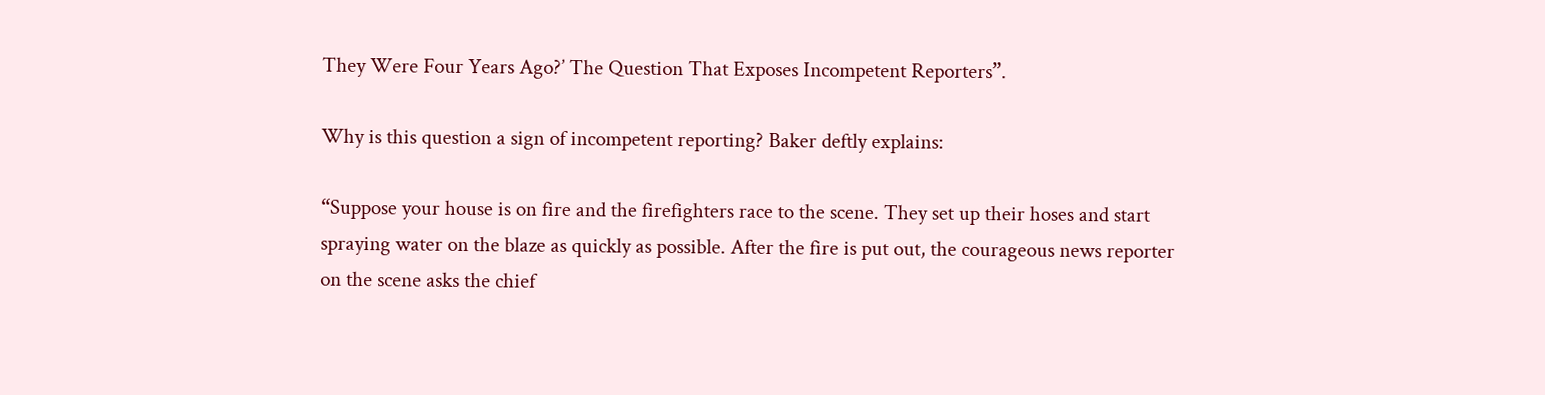They Were Four Years Ago?’ The Question That Exposes Incompetent Reporters”.

Why is this question a sign of incompetent reporting? Baker deftly explains:

“Suppose your house is on fire and the firefighters race to the scene. They set up their hoses and start spraying water on the blaze as quickly as possible. After the fire is put out, the courageous news reporter on the scene asks the chief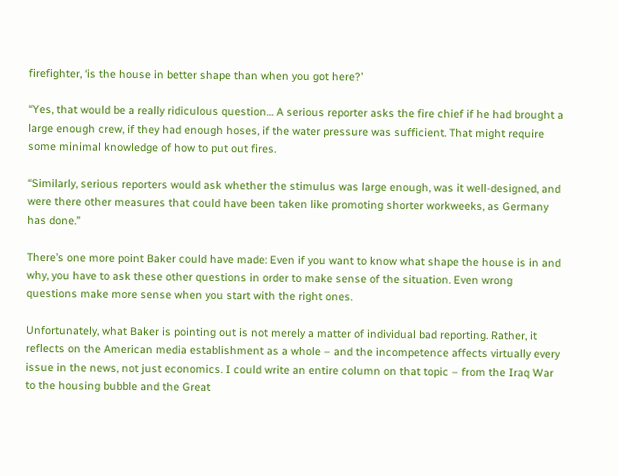firefighter, ‘is the house in better shape than when you got here?’

“Yes, that would be a really ridiculous question… A serious reporter asks the fire chief if he had brought a large enough crew, if they had enough hoses, if the water pressure was sufficient. That might require some minimal knowledge of how to put out fires.

“Similarly, serious reporters would ask whether the stimulus was large enough, was it well-designed, and were there other measures that could have been taken like promoting shorter workweeks, as Germany has done.”

There’s one more point Baker could have made: Even if you want to know what shape the house is in and why, you have to ask these other questions in order to make sense of the situation. Even wrong questions make more sense when you start with the right ones.

Unfortunately, what Baker is pointing out is not merely a matter of individual bad reporting. Rather, it reflects on the American media establishment as a whole – and the incompetence affects virtually every issue in the news, not just economics. I could write an entire column on that topic – from the Iraq War to the housing bubble and the Great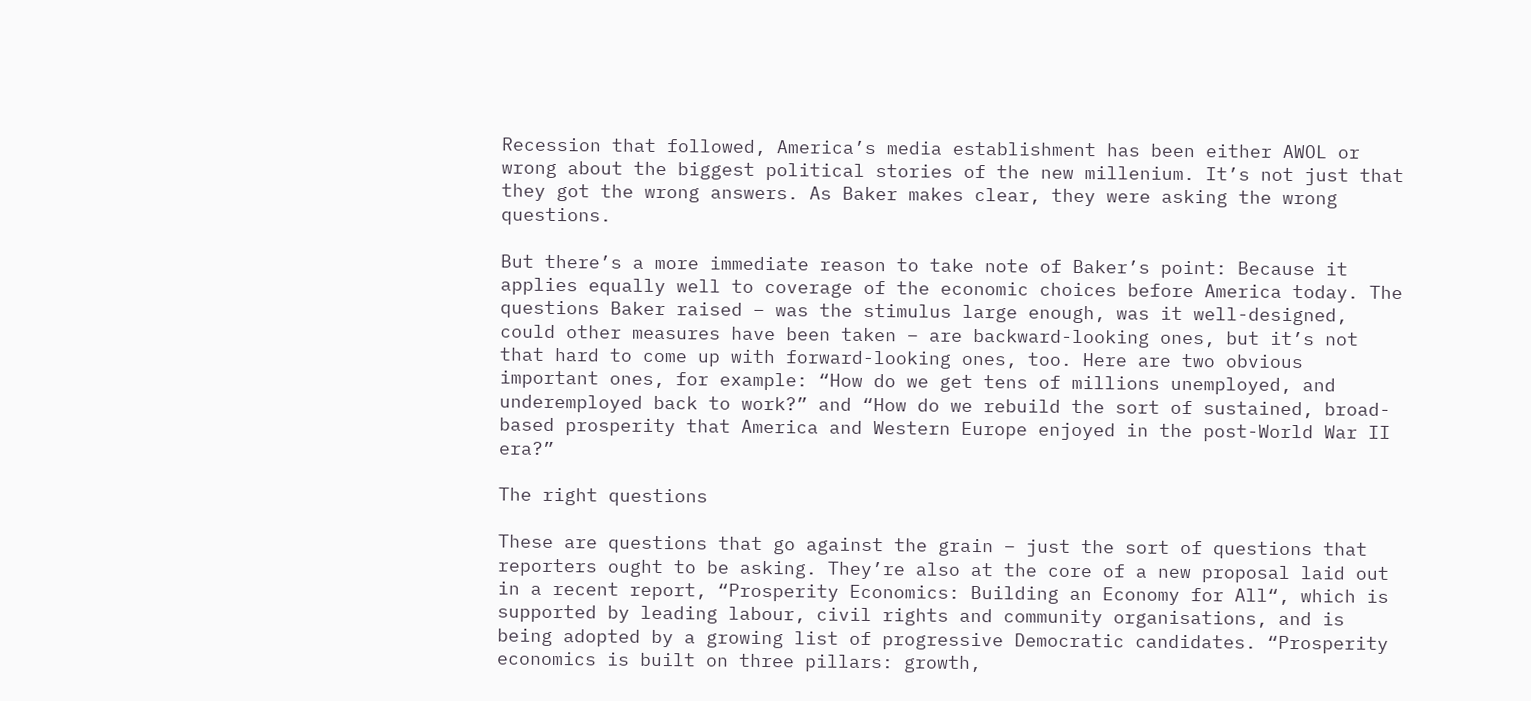Recession that followed, America’s media establishment has been either AWOL or wrong about the biggest political stories of the new millenium. It’s not just that they got the wrong answers. As Baker makes clear, they were asking the wrong questions.

But there’s a more immediate reason to take note of Baker’s point: Because it applies equally well to coverage of the economic choices before America today. The questions Baker raised – was the stimulus large enough, was it well-designed, could other measures have been taken – are backward-looking ones, but it’s not that hard to come up with forward-looking ones, too. Here are two obvious important ones, for example: “How do we get tens of millions unemployed, and underemployed back to work?” and “How do we rebuild the sort of sustained, broad-based prosperity that America and Western Europe enjoyed in the post-World War II era?”

The right questions

These are questions that go against the grain – just the sort of questions that reporters ought to be asking. They’re also at the core of a new proposal laid out in a recent report, “Prosperity Economics: Building an Economy for All“, which is supported by leading labour, civil rights and community organisations, and is being adopted by a growing list of progressive Democratic candidates. “Prosperity economics is built on three pillars: growth,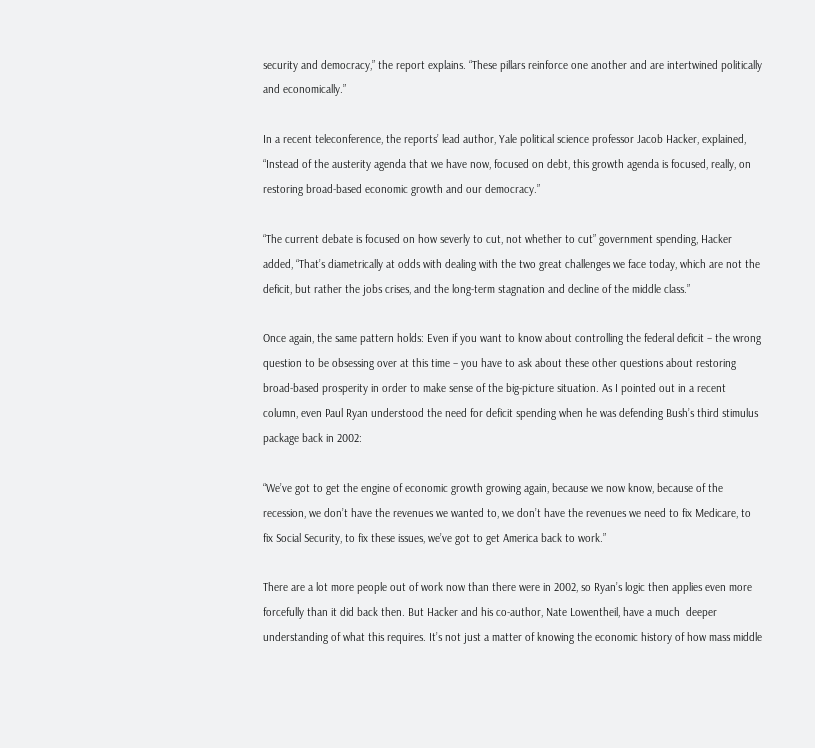security and democracy,” the report explains. “These pillars reinforce one another and are intertwined politically and economically.”

In a recent teleconference, the reports’ lead author, Yale political science professor Jacob Hacker, explained, “Instead of the austerity agenda that we have now, focused on debt, this growth agenda is focused, really, on restoring broad-based economic growth and our democracy.”

“The current debate is focused on how severly to cut, not whether to cut” government spending, Hacker added, “That’s diametrically at odds with dealing with the two great challenges we face today, which are not the deficit, but rather the jobs crises, and the long-term stagnation and decline of the middle class.”

Once again, the same pattern holds: Even if you want to know about controlling the federal deficit – the wrong question to be obsessing over at this time – you have to ask about these other questions about restoring broad-based prosperity in order to make sense of the big-picture situation. As I pointed out in a recent column, even Paul Ryan understood the need for deficit spending when he was defending Bush’s third stimulus package back in 2002:

“We’ve got to get the engine of economic growth growing again, because we now know, because of the recession, we don’t have the revenues we wanted to, we don’t have the revenues we need to fix Medicare, to fix Social Security, to fix these issues, we’ve got to get America back to work.”

There are a lot more people out of work now than there were in 2002, so Ryan’s logic then applies even more forcefully than it did back then. But Hacker and his co-author, Nate Lowentheil, have a much  deeper understanding of what this requires. It’s not just a matter of knowing the economic history of how mass middle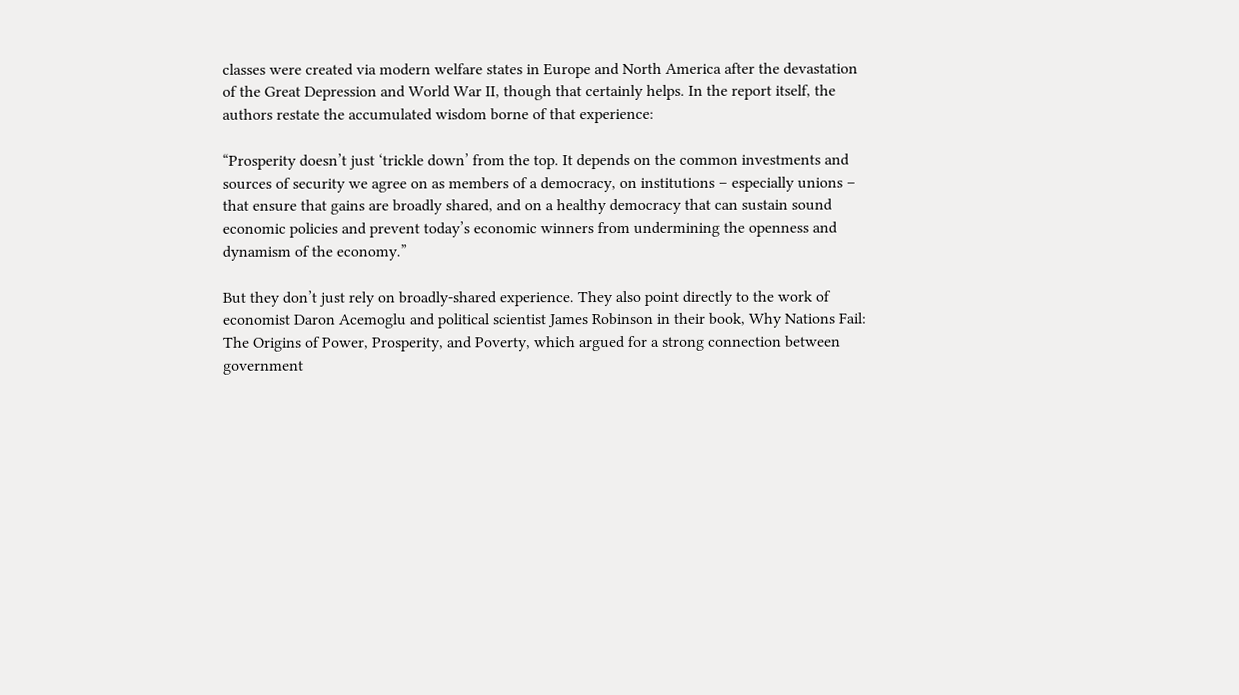classes were created via modern welfare states in Europe and North America after the devastation of the Great Depression and World War II, though that certainly helps. In the report itself, the authors restate the accumulated wisdom borne of that experience:

“Prosperity doesn’t just ‘trickle down’ from the top. It depends on the common investments and sources of security we agree on as members of a democracy, on institutions – especially unions – that ensure that gains are broadly shared, and on a healthy democracy that can sustain sound economic policies and prevent today’s economic winners from undermining the openness and dynamism of the economy.”

But they don’t just rely on broadly-shared experience. They also point directly to the work of economist Daron Acemoglu and political scientist James Robinson in their book, Why Nations Fail: The Origins of Power, Prosperity, and Poverty, which argued for a strong connection between government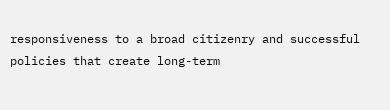responsiveness to a broad citizenry and successful policies that create long-term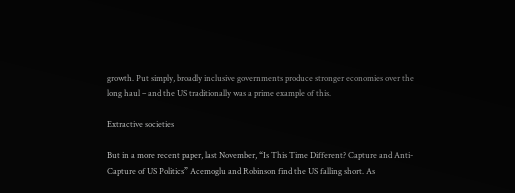growth. Put simply, broadly inclusive governments produce stronger economies over the long haul – and the US traditionally was a prime example of this.

Extractive societies

But in a more recent paper, last November, “Is This Time Different? Capture and Anti-Capture of US Politics” Acemoglu and Robinson find the US falling short. As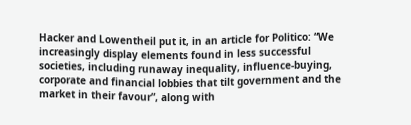Hacker and Lowentheil put it, in an article for Politico: “We increasingly display elements found in less successful societies, including runaway inequality, influence-buying, corporate and financial lobbies that tilt government and the market in their favour”, along with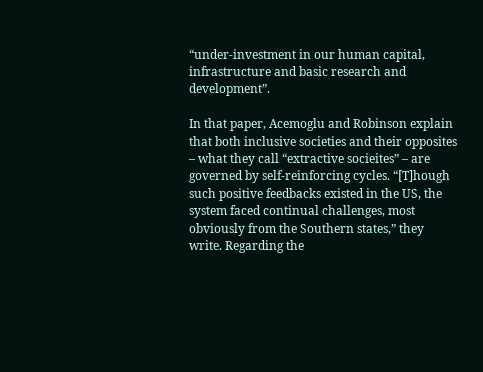“under-investment in our human capital, infrastructure and basic research and development”.

In that paper, Acemoglu and Robinson explain that both inclusive societies and their opposites – what they call “extractive socieites” – are governed by self-reinforcing cycles. “[T]hough such positive feedbacks existed in the US, the system faced continual challenges, most obviously from the Southern states,” they write. Regarding the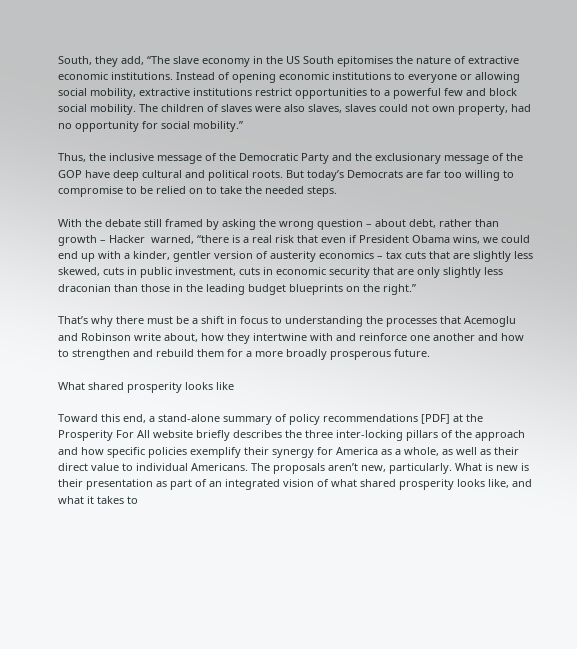South, they add, “The slave economy in the US South epitomises the nature of extractive economic institutions. Instead of opening economic institutions to everyone or allowing social mobility, extractive institutions restrict opportunities to a powerful few and block social mobility. The children of slaves were also slaves, slaves could not own property, had no opportunity for social mobility.”

Thus, the inclusive message of the Democratic Party and the exclusionary message of the GOP have deep cultural and political roots. But today’s Democrats are far too willing to compromise to be relied on to take the needed steps.

With the debate still framed by asking the wrong question – about debt, rather than growth – Hacker  warned, “there is a real risk that even if President Obama wins, we could end up with a kinder, gentler version of austerity economics – tax cuts that are slightly less skewed, cuts in public investment, cuts in economic security that are only slightly less draconian than those in the leading budget blueprints on the right.”

That’s why there must be a shift in focus to understanding the processes that Acemoglu and Robinson write about, how they intertwine with and reinforce one another and how to strengthen and rebuild them for a more broadly prosperous future.

What shared prosperity looks like

Toward this end, a stand-alone summary of policy recommendations [PDF] at the Prosperity For All website briefly describes the three inter-locking pillars of the approach and how specific policies exemplify their synergy for America as a whole, as well as their direct value to individual Americans. The proposals aren’t new, particularly. What is new is their presentation as part of an integrated vision of what shared prosperity looks like, and what it takes to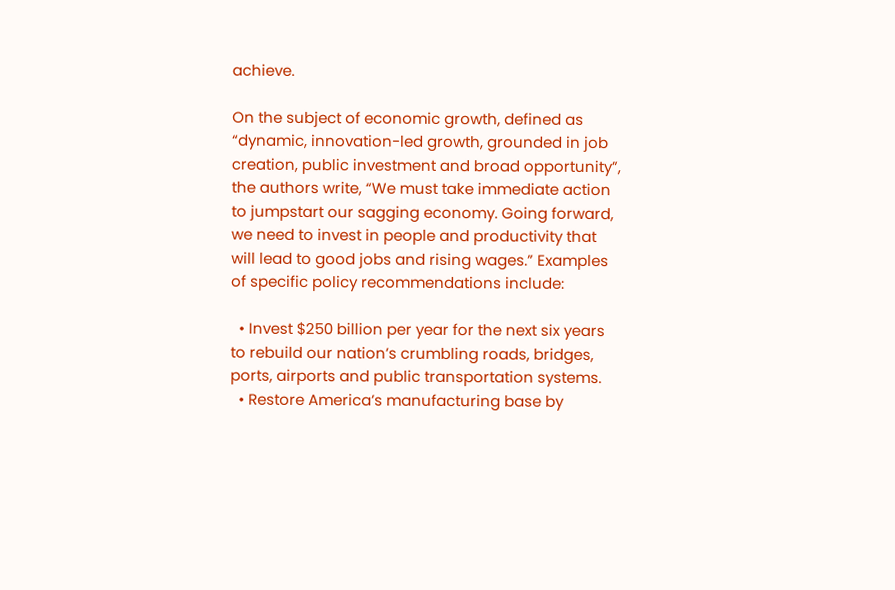achieve.

On the subject of economic growth, defined as “dynamic, innovation-led growth, grounded in job creation, public investment and broad opportunity”, the authors write, “We must take immediate action to jumpstart our sagging economy. Going forward, we need to invest in people and productivity that will lead to good jobs and rising wages.” Examples of specific policy recommendations include:

  • Invest $250 billion per year for the next six years to rebuild our nation’s crumbling roads, bridges, ports, airports and public transportation systems.
  • Restore America’s manufacturing base by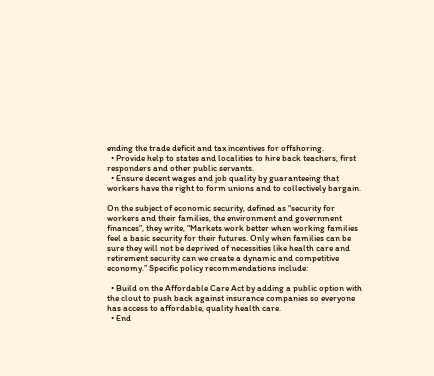ending the trade deficit and tax incentives for offshoring.
  • Provide help to states and localities to hire back teachers, first responders and other public servants.
  • Ensure decent wages and job quality by guaranteeing that workers have the right to form unions and to collectively bargain.

On the subject of economic security, defined as “security for workers and their families, the environment and government finances”, they write, “Markets work better when working families feel a basic security for their futures. Only when families can be sure they will not be deprived of necessities like health care and retirement security can we create a dynamic and competitive economy.” Specific policy recommendations include:

  • Build on the Affordable Care Act by adding a public option with the clout to push back against insurance companies so everyone has access to affordable, quality health care.
  • End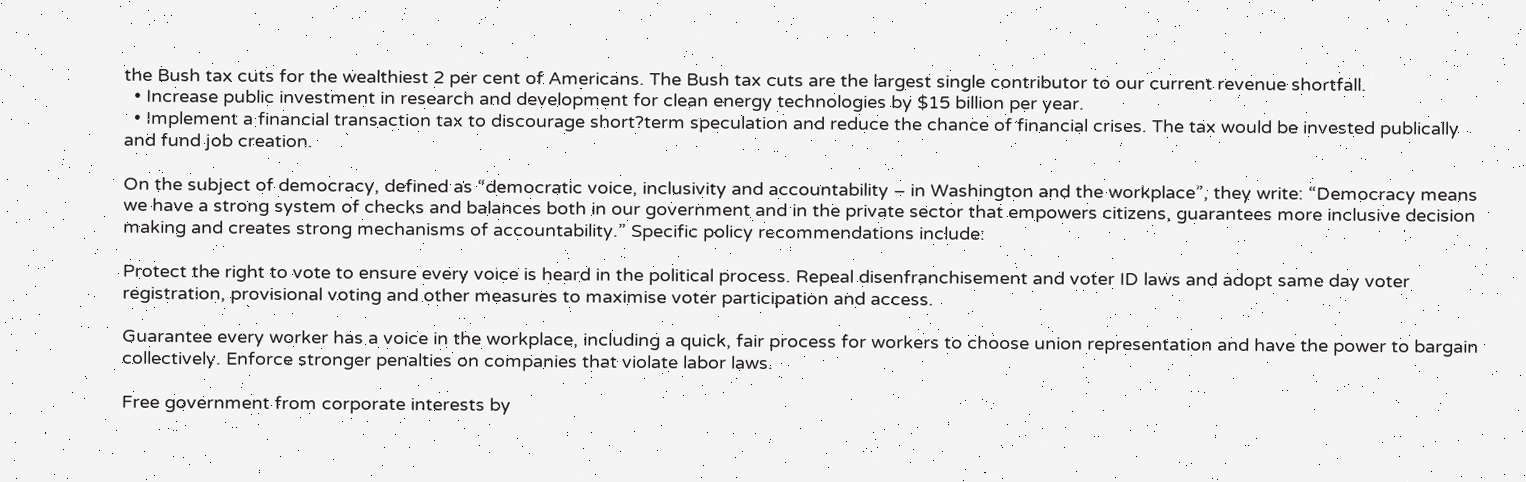the Bush tax cuts for the wealthiest 2 per cent of Americans. The Bush tax cuts are the largest single contributor to our current revenue shortfall.
  • Increase public investment in research and development for clean energy technologies by $15 billion per year.
  • Implement a financial transaction tax to discourage short?term speculation and reduce the chance of financial crises. The tax would be invested publically and fund job creation.

On the subject of democracy, defined as “democratic voice, inclusivity and accountability – in Washington and the workplace”, they write: “Democracy means we have a strong system of checks and balances both in our government and in the private sector that empowers citizens, guarantees more inclusive decision making and creates strong mechanisms of accountability.” Specific policy recommendations include:

Protect the right to vote to ensure every voice is heard in the political process. Repeal disenfranchisement and voter ID laws and adopt same day voter registration, provisional voting and other measures to maximise voter participation and access.

Guarantee every worker has a voice in the workplace, including a quick, fair process for workers to choose union representation and have the power to bargain collectively. Enforce stronger penalties on companies that violate labor laws.

Free government from corporate interests by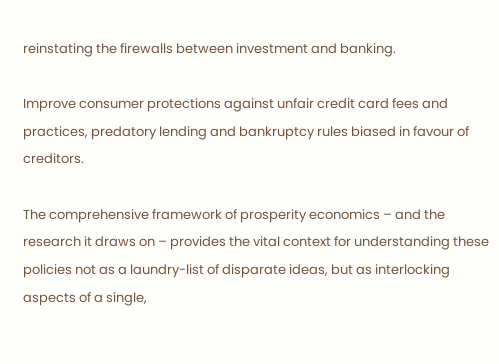reinstating the firewalls between investment and banking.

Improve consumer protections against unfair credit card fees and practices, predatory lending and bankruptcy rules biased in favour of creditors.

The comprehensive framework of prosperity economics – and the research it draws on – provides the vital context for understanding these policies not as a laundry-list of disparate ideas, but as interlocking aspects of a single,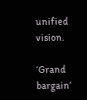unified vision.

‘Grand bargain’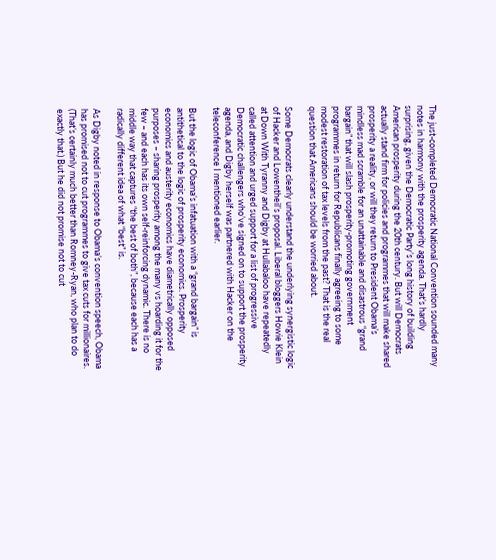The just-completed Democratic National Convention sounded many notes in harmony with the prosperity agenda. That’s hardly surprising, given the Democratic Party’s long history of building American prosperity during the 20th century. But will Democrats actually stand firm for policies and programmes that will make shared prosperity a reality, or will they return to President Obama’s mindless mad scramble for an unattainable and disastrous “grand bargain” that will slash prosperity-promoting government programmes in return for Republicans finally agreeing to some modest restoration of tax levels from the past? That is the real question that Americans should be worried about.

Some Democrats clearly understand the underlying synergistic logic of Hacker and Lowentheil’s proposal. Liberal bloggers Howie Klein at Down With Tyranny and Digby at Hullabaloo have repeatedly called attention and urged support for a list of progressive Democratic challengers who’ve signed on to support the prosperity agenda, and Digby herself was partnered with Hacker on the teleconference I mentioned earlier.

But the logic of Obama’s infatuation with a “grand bargain” is antithetical to the logic of prosperity economics. Prosperity economics and austerity economics have diametrically opposed purposes – sharing prosperity among the many vs hoarding it for the few – and each has its own self-reinforcing dynamic. There is no middle way that captures “the best of both”, because each has a radically different idea of what “best” is.

As Digby noted in response to Obama’s convention speech, Obama has promised not to cut programmes to give tax cuts for millionaires. (That’s certainly much better than Romney-Ryan, who plan to do exactly that.) But he did not promise not to cut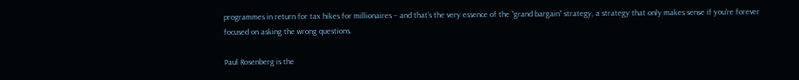programmes in return for tax hikes for millionaires – and that’s the very essence of the “grand bargain” strategy, a strategy that only makes sense if you’re forever focused on asking the wrong questions.

Paul Rosenberg is the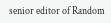senior editor of Random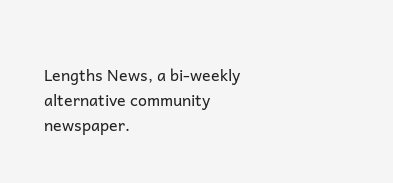Lengths News, a bi-weekly alternative community newspaper.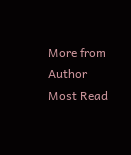More from Author
Most Read